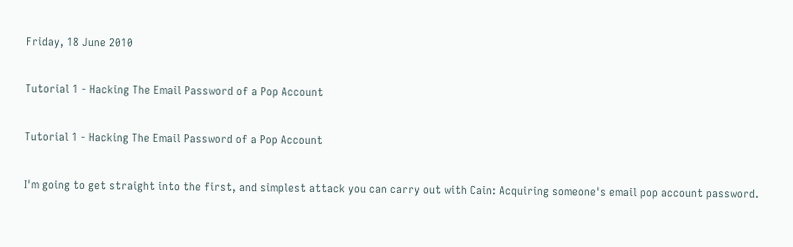Friday, 18 June 2010

Tutorial 1 - Hacking The Email Password of a Pop Account

Tutorial 1 - Hacking The Email Password of a Pop Account

I'm going to get straight into the first, and simplest attack you can carry out with Cain: Acquiring someone's email pop account password.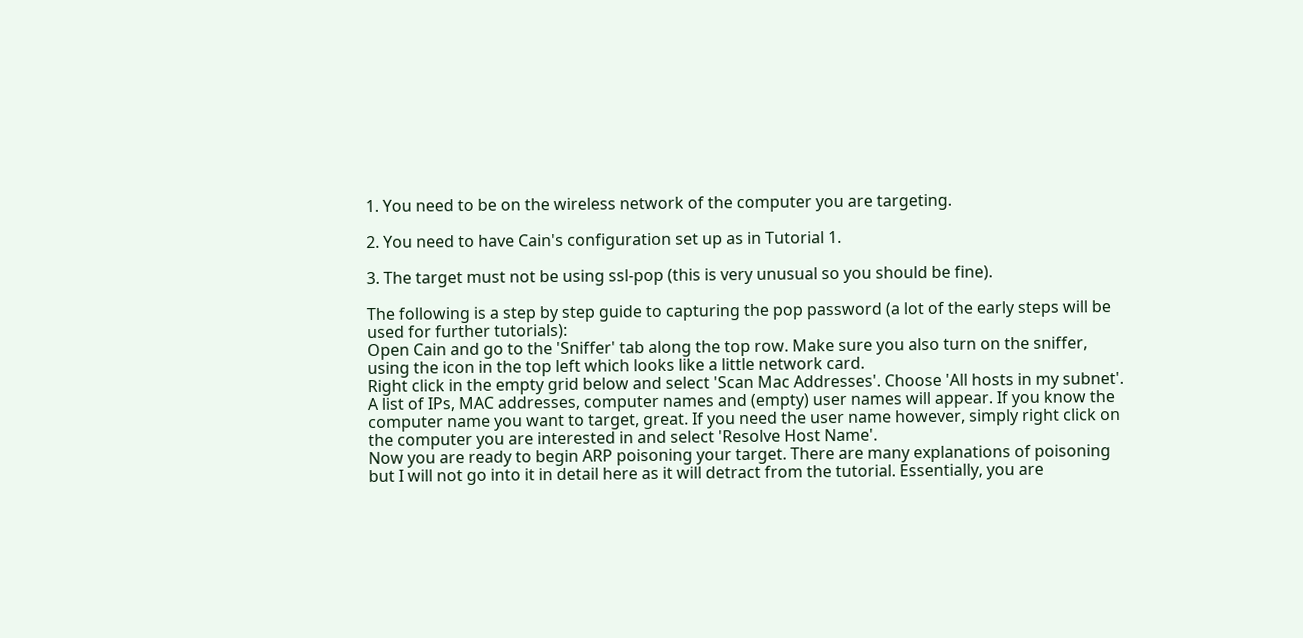1. You need to be on the wireless network of the computer you are targeting.

2. You need to have Cain's configuration set up as in Tutorial 1.

3. The target must not be using ssl-pop (this is very unusual so you should be fine).

The following is a step by step guide to capturing the pop password (a lot of the early steps will be used for further tutorials):
Open Cain and go to the 'Sniffer' tab along the top row. Make sure you also turn on the sniffer, using the icon in the top left which looks like a little network card.
Right click in the empty grid below and select 'Scan Mac Addresses'. Choose 'All hosts in my subnet'.
A list of IPs, MAC addresses, computer names and (empty) user names will appear. If you know the computer name you want to target, great. If you need the user name however, simply right click on the computer you are interested in and select 'Resolve Host Name'.
Now you are ready to begin ARP poisoning your target. There are many explanations of poisoning but I will not go into it in detail here as it will detract from the tutorial. Essentially, you are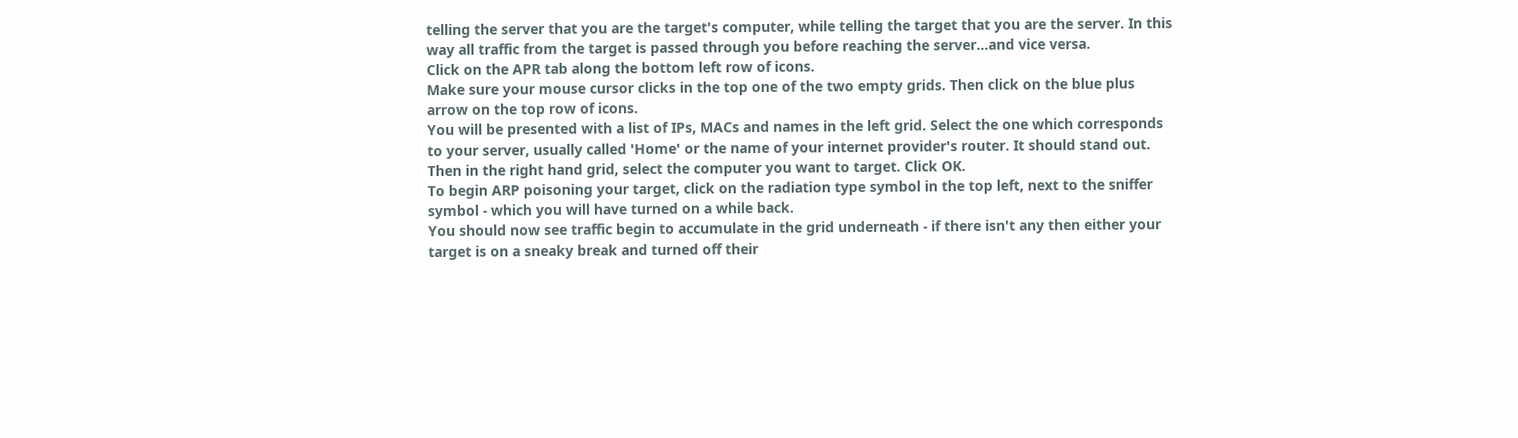telling the server that you are the target's computer, while telling the target that you are the server. In this way all traffic from the target is passed through you before reaching the server...and vice versa.
Click on the APR tab along the bottom left row of icons.
Make sure your mouse cursor clicks in the top one of the two empty grids. Then click on the blue plus arrow on the top row of icons.
You will be presented with a list of IPs, MACs and names in the left grid. Select the one which corresponds to your server, usually called 'Home' or the name of your internet provider's router. It should stand out.
Then in the right hand grid, select the computer you want to target. Click OK.
To begin ARP poisoning your target, click on the radiation type symbol in the top left, next to the sniffer symbol - which you will have turned on a while back.
You should now see traffic begin to accumulate in the grid underneath - if there isn't any then either your target is on a sneaky break and turned off their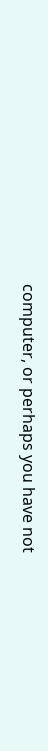computer, or perhaps you have not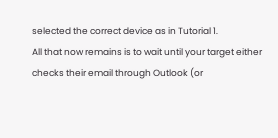selected the correct device as in Tutorial 1.
All that now remains is to wait until your target either checks their email through Outlook (or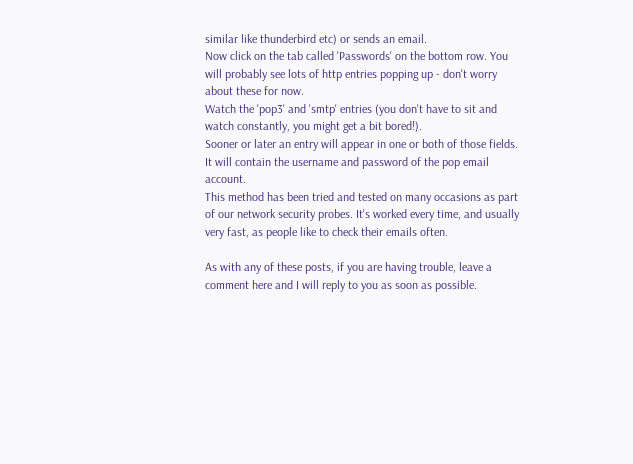similar like thunderbird etc) or sends an email.
Now click on the tab called 'Passwords' on the bottom row. You will probably see lots of http entries popping up - don't worry about these for now.
Watch the 'pop3' and 'smtp' entries (you don't have to sit and watch constantly, you might get a bit bored!).
Sooner or later an entry will appear in one or both of those fields. It will contain the username and password of the pop email account.
This method has been tried and tested on many occasions as part of our network security probes. It's worked every time, and usually very fast, as people like to check their emails often.

As with any of these posts, if you are having trouble, leave a comment here and I will reply to you as soon as possible.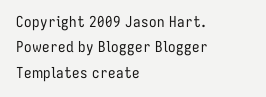Copyright 2009 Jason Hart. Powered by Blogger Blogger Templates create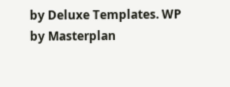by Deluxe Templates. WP by Masterplan